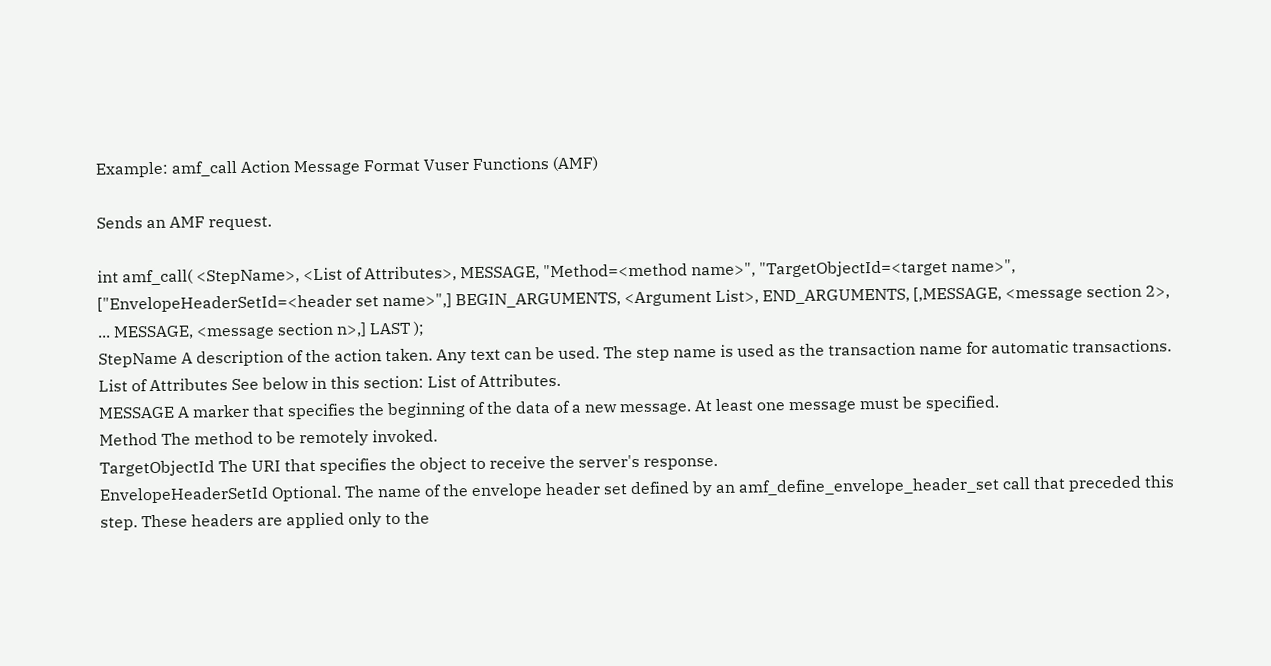Example: amf_call Action Message Format Vuser Functions (AMF)

Sends an AMF request.

int amf_call( <StepName>, <List of Attributes>, MESSAGE, "Method=<method name>", "TargetObjectId=<target name>", ["EnvelopeHeaderSetId=<header set name>",] BEGIN_ARGUMENTS, <Argument List>, END_ARGUMENTS, [,MESSAGE, <message section 2>, ... MESSAGE, <message section n>,] LAST );
StepName A description of the action taken. Any text can be used. The step name is used as the transaction name for automatic transactions.
List of Attributes See below in this section: List of Attributes.
MESSAGE A marker that specifies the beginning of the data of a new message. At least one message must be specified.
Method The method to be remotely invoked.
TargetObjectId The URI that specifies the object to receive the server's response.
EnvelopeHeaderSetId Optional. The name of the envelope header set defined by an amf_define_envelope_header_set call that preceded this step. These headers are applied only to the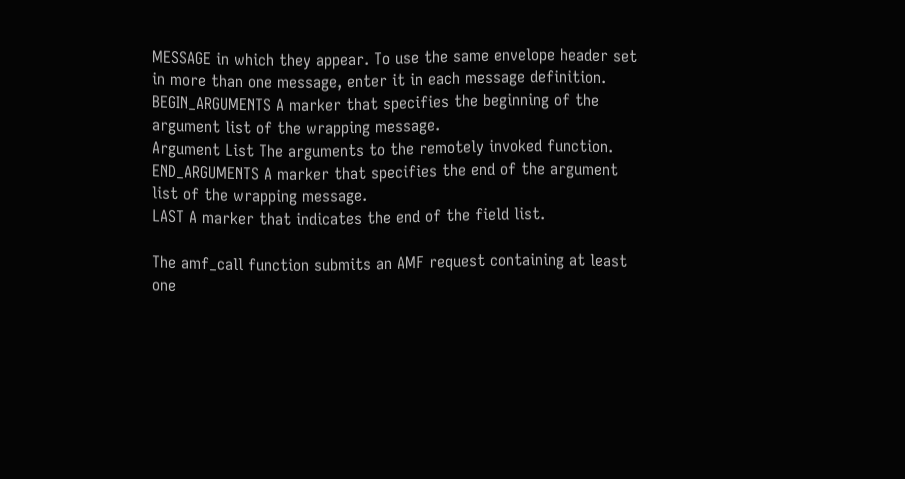MESSAGE in which they appear. To use the same envelope header set in more than one message, enter it in each message definition.
BEGIN_ARGUMENTS A marker that specifies the beginning of the argument list of the wrapping message.
Argument List The arguments to the remotely invoked function.
END_ARGUMENTS A marker that specifies the end of the argument list of the wrapping message.
LAST A marker that indicates the end of the field list.

The amf_call function submits an AMF request containing at least one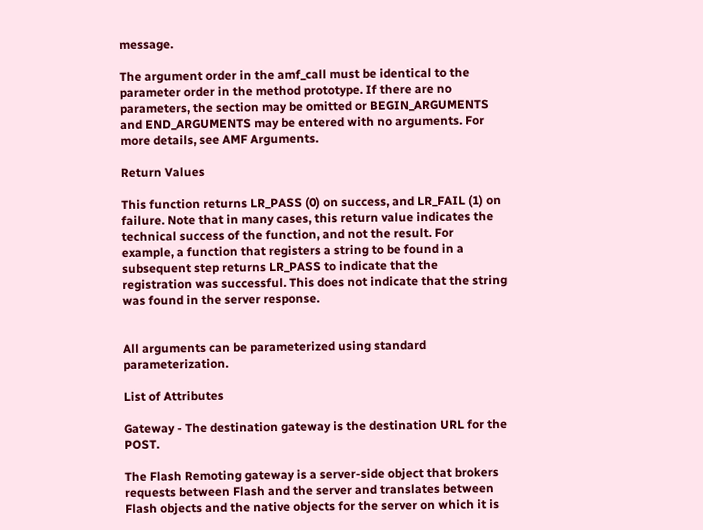message.

The argument order in the amf_call must be identical to the parameter order in the method prototype. If there are no parameters, the section may be omitted or BEGIN_ARGUMENTS and END_ARGUMENTS may be entered with no arguments. For more details, see AMF Arguments.

Return Values

This function returns LR_PASS (0) on success, and LR_FAIL (1) on failure. Note that in many cases, this return value indicates the technical success of the function, and not the result. For example, a function that registers a string to be found in a subsequent step returns LR_PASS to indicate that the registration was successful. This does not indicate that the string was found in the server response.


All arguments can be parameterized using standard parameterization.

List of Attributes

Gateway - The destination gateway is the destination URL for the POST.

The Flash Remoting gateway is a server-side object that brokers requests between Flash and the server and translates between Flash objects and the native objects for the server on which it is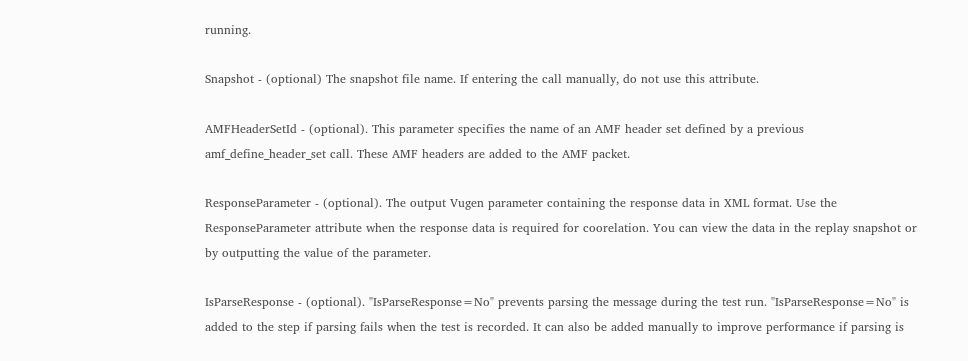running.

Snapshot - (optional) The snapshot file name. If entering the call manually, do not use this attribute.

AMFHeaderSetId - (optional). This parameter specifies the name of an AMF header set defined by a previous amf_define_header_set call. These AMF headers are added to the AMF packet.

ResponseParameter - (optional). The output Vugen parameter containing the response data in XML format. Use the ResponseParameter attribute when the response data is required for coorelation. You can view the data in the replay snapshot or by outputting the value of the parameter.

IsParseResponse - (optional). "IsParseResponse=No" prevents parsing the message during the test run. "IsParseResponse=No" is added to the step if parsing fails when the test is recorded. It can also be added manually to improve performance if parsing is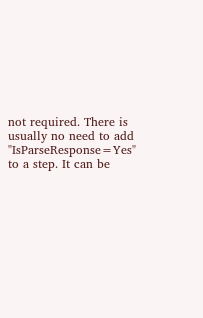not required. There is usually no need to add "IsParseResponse=Yes" to a step. It can be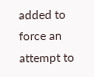added to force an attempt to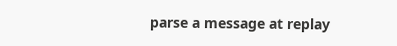parse a message at replay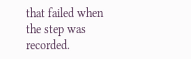that failed when the step was recorded.